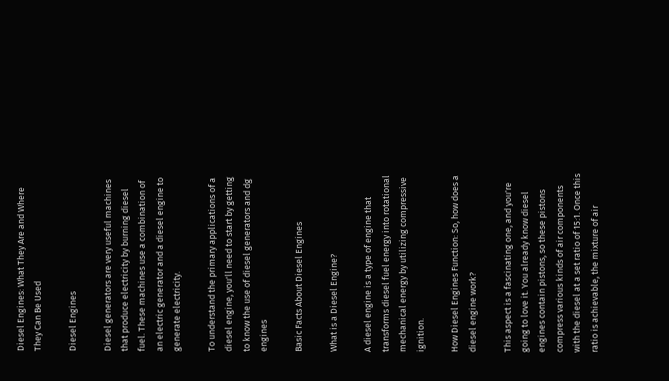Diesel Engines: What They Are and Where They Can Be Used

Diesel Engines

Diesel generators are very useful machines that produce electricity by burning diesel fuel. These machines use a combination of an electric generator and a diesel engine to generate electricity.

To understand the primary applications of a diesel engine, you'll need to start by getting to know the use of diesel generators and dg engines

Basic Facts About Diesel Engines

What is a Diesel Engine?

A diesel engine is a type of engine that transforms diesel fuel energy into rotational mechanical energy by utilizing compressive ignition.

How Diesel Engines Function: So, how does a diesel engine work?

This aspect is a fascinating one, and you're going to love it. You already know diesel engines contain pistons, so these pistons compress various kinds of air components with the diesel at a set ratio of 15:1. Once this ratio is achievable, the mixture of air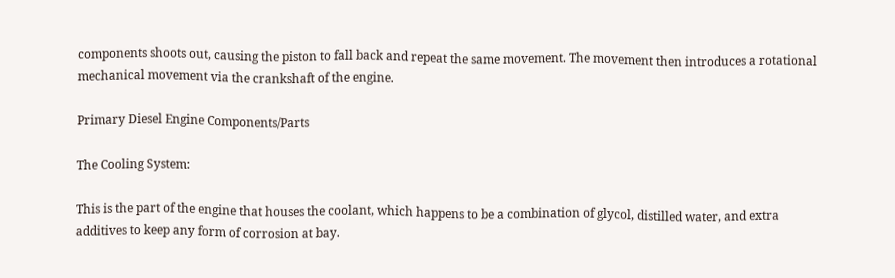components shoots out, causing the piston to fall back and repeat the same movement. The movement then introduces a rotational mechanical movement via the crankshaft of the engine.

Primary Diesel Engine Components/Parts

The Cooling System:

This is the part of the engine that houses the coolant, which happens to be a combination of glycol, distilled water, and extra additives to keep any form of corrosion at bay.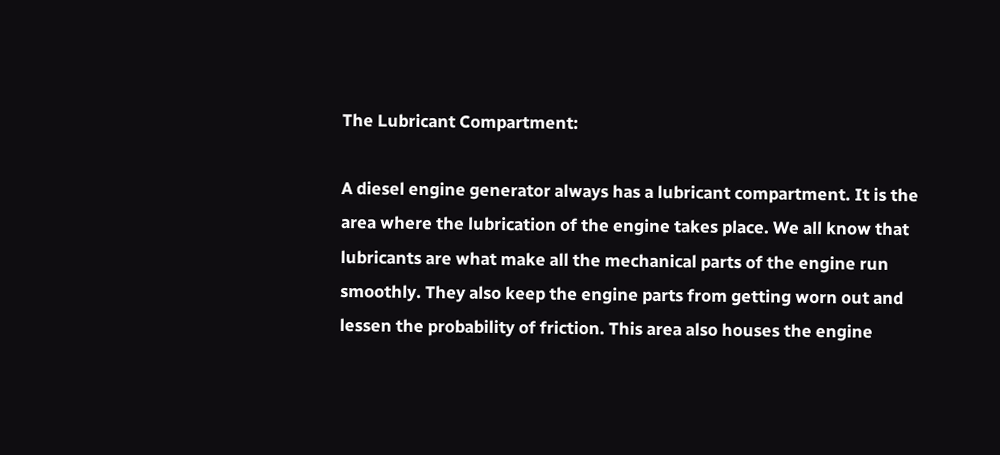The Lubricant Compartment:

A diesel engine generator always has a lubricant compartment. It is the area where the lubrication of the engine takes place. We all know that lubricants are what make all the mechanical parts of the engine run smoothly. They also keep the engine parts from getting worn out and lessen the probability of friction. This area also houses the engine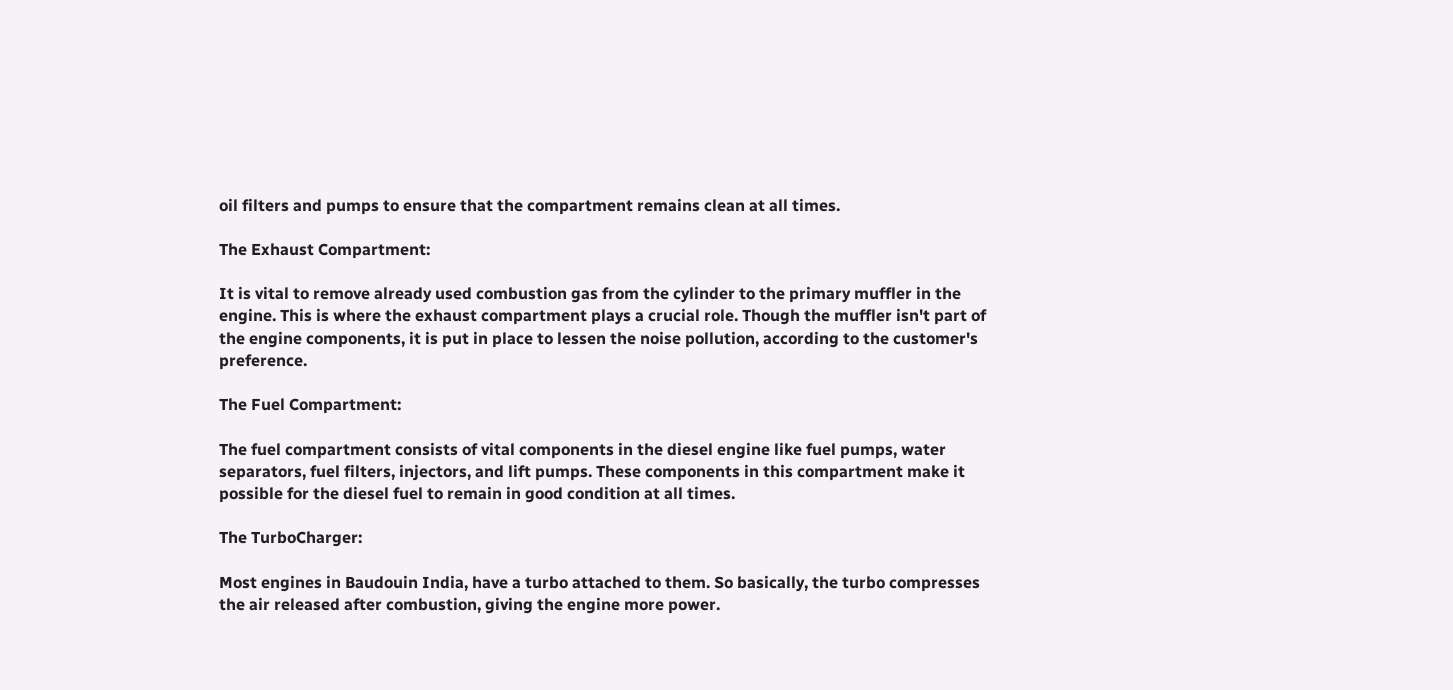oil filters and pumps to ensure that the compartment remains clean at all times.

The Exhaust Compartment:

It is vital to remove already used combustion gas from the cylinder to the primary muffler in the engine. This is where the exhaust compartment plays a crucial role. Though the muffler isn't part of the engine components, it is put in place to lessen the noise pollution, according to the customer's preference.

The Fuel Compartment:

The fuel compartment consists of vital components in the diesel engine like fuel pumps, water separators, fuel filters, injectors, and lift pumps. These components in this compartment make it possible for the diesel fuel to remain in good condition at all times.

The TurboCharger:

Most engines in Baudouin India, have a turbo attached to them. So basically, the turbo compresses the air released after combustion, giving the engine more power.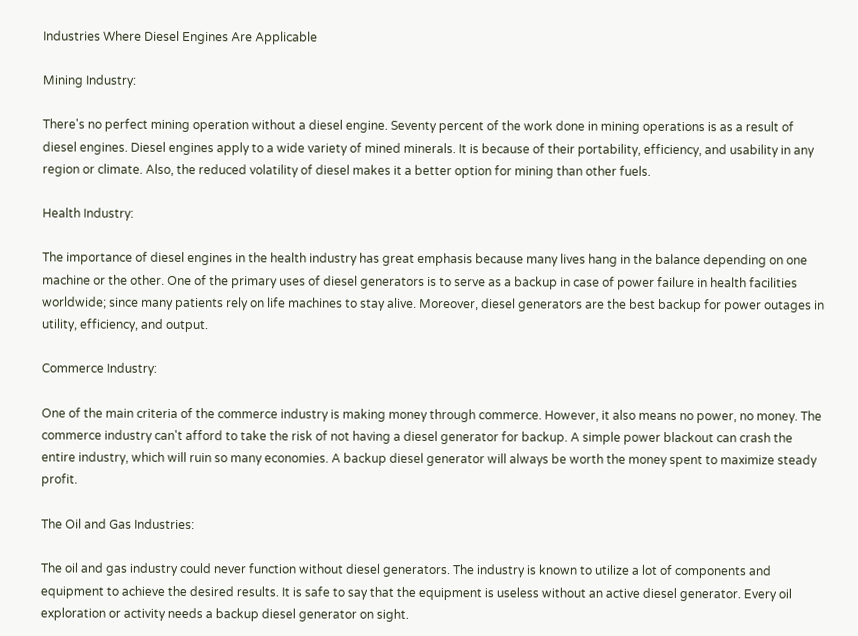Industries Where Diesel Engines Are Applicable

Mining Industry:

There's no perfect mining operation without a diesel engine. Seventy percent of the work done in mining operations is as a result of diesel engines. Diesel engines apply to a wide variety of mined minerals. It is because of their portability, efficiency, and usability in any region or climate. Also, the reduced volatility of diesel makes it a better option for mining than other fuels.

Health Industry:

The importance of diesel engines in the health industry has great emphasis because many lives hang in the balance depending on one machine or the other. One of the primary uses of diesel generators is to serve as a backup in case of power failure in health facilities worldwide; since many patients rely on life machines to stay alive. Moreover, diesel generators are the best backup for power outages in utility, efficiency, and output.

Commerce Industry:

One of the main criteria of the commerce industry is making money through commerce. However, it also means no power, no money. The commerce industry can't afford to take the risk of not having a diesel generator for backup. A simple power blackout can crash the entire industry, which will ruin so many economies. A backup diesel generator will always be worth the money spent to maximize steady profit.

The Oil and Gas Industries:

The oil and gas industry could never function without diesel generators. The industry is known to utilize a lot of components and equipment to achieve the desired results. It is safe to say that the equipment is useless without an active diesel generator. Every oil exploration or activity needs a backup diesel generator on sight.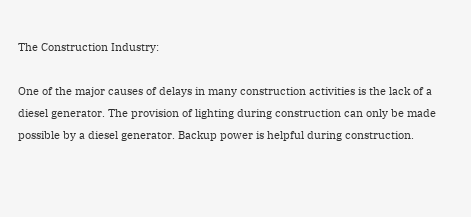The Construction Industry:

One of the major causes of delays in many construction activities is the lack of a diesel generator. The provision of lighting during construction can only be made possible by a diesel generator. Backup power is helpful during construction.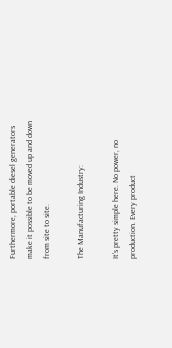Furthermore, portable diesel generators make it possible to be moved up and down from site to site.

The Manufacturing Industry:

It's pretty simple here. No power, no production. Every product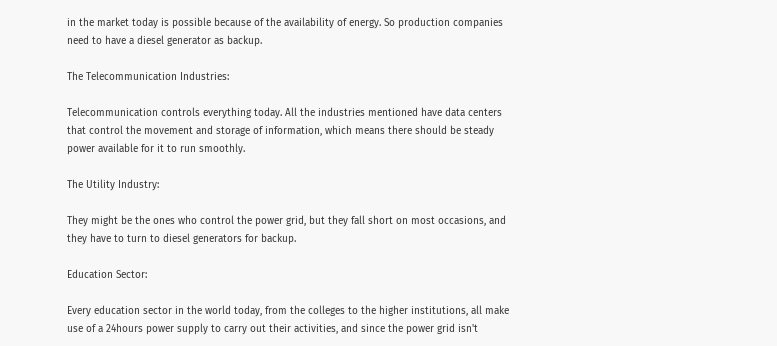in the market today is possible because of the availability of energy. So production companies need to have a diesel generator as backup.

The Telecommunication Industries:

Telecommunication controls everything today. All the industries mentioned have data centers that control the movement and storage of information, which means there should be steady power available for it to run smoothly.

The Utility Industry:

They might be the ones who control the power grid, but they fall short on most occasions, and they have to turn to diesel generators for backup.

Education Sector:

Every education sector in the world today, from the colleges to the higher institutions, all make use of a 24hours power supply to carry out their activities, and since the power grid isn't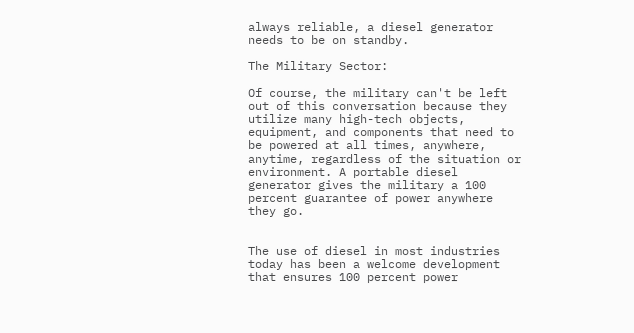always reliable, a diesel generator needs to be on standby.

The Military Sector:

Of course, the military can't be left out of this conversation because they utilize many high-tech objects, equipment, and components that need to be powered at all times, anywhere, anytime, regardless of the situation or environment. A portable diesel generator gives the military a 100 percent guarantee of power anywhere they go.


The use of diesel in most industries today has been a welcome development that ensures 100 percent power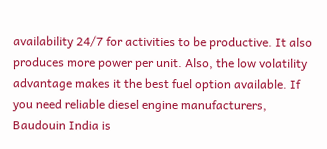availability 24/7 for activities to be productive. It also produces more power per unit. Also, the low volatility advantage makes it the best fuel option available. If you need reliable diesel engine manufacturers, Baudouin India is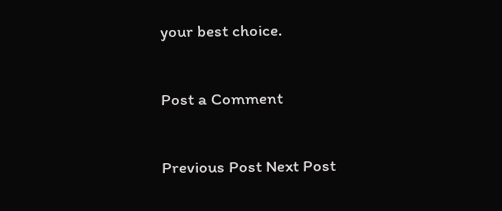your best choice.

Post a Comment

Previous Post Next Post